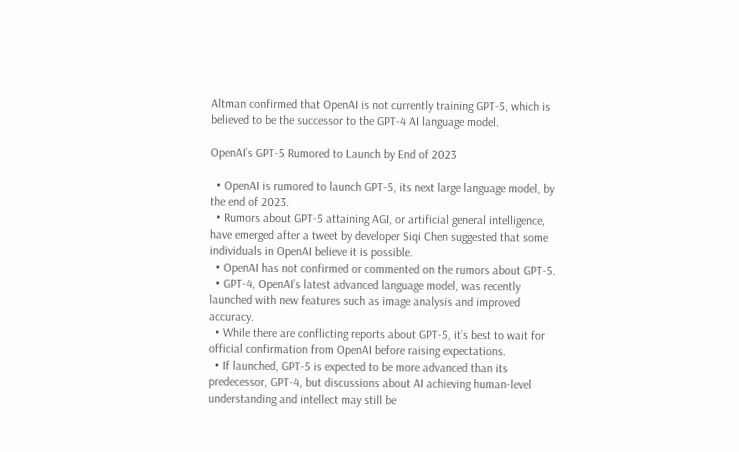Altman confirmed that OpenAI is not currently training GPT-5, which is believed to be the successor to the GPT-4 AI language model.

OpenAI’s GPT-5 Rumored to Launch by End of 2023

  • OpenAI is rumored to launch GPT-5, its next large language model, by the end of 2023.
  • Rumors about GPT-5 attaining AGI, or artificial general intelligence, have emerged after a tweet by developer Siqi Chen suggested that some individuals in OpenAI believe it is possible.
  • OpenAI has not confirmed or commented on the rumors about GPT-5.
  • GPT-4, OpenAI’s latest advanced language model, was recently launched with new features such as image analysis and improved accuracy.
  • While there are conflicting reports about GPT-5, it’s best to wait for official confirmation from OpenAI before raising expectations.
  • If launched, GPT-5 is expected to be more advanced than its predecessor, GPT-4, but discussions about AI achieving human-level understanding and intellect may still be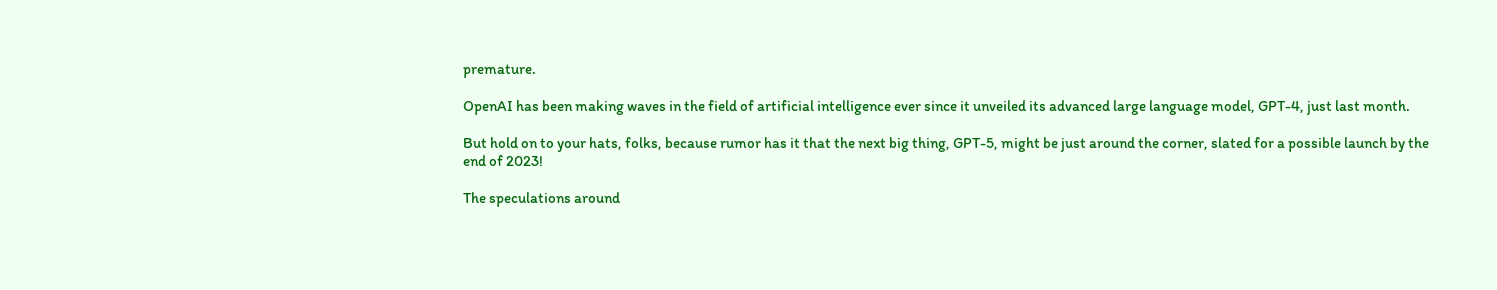premature.

OpenAI has been making waves in the field of artificial intelligence ever since it unveiled its advanced large language model, GPT-4, just last month.

But hold on to your hats, folks, because rumor has it that the next big thing, GPT-5, might be just around the corner, slated for a possible launch by the end of 2023!

The speculations around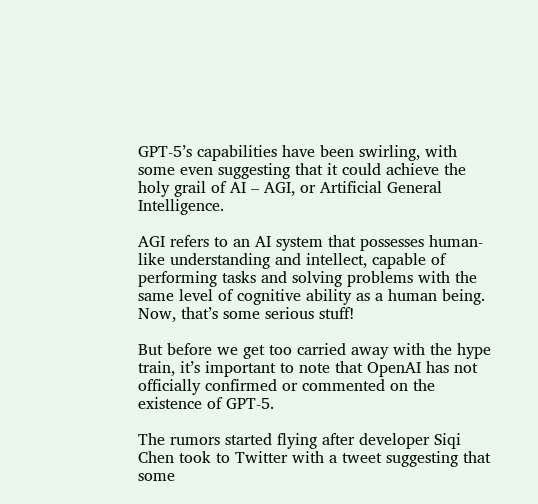GPT-5’s capabilities have been swirling, with some even suggesting that it could achieve the holy grail of AI – AGI, or Artificial General Intelligence.

AGI refers to an AI system that possesses human-like understanding and intellect, capable of performing tasks and solving problems with the same level of cognitive ability as a human being. Now, that’s some serious stuff!

But before we get too carried away with the hype train, it’s important to note that OpenAI has not officially confirmed or commented on the existence of GPT-5.

The rumors started flying after developer Siqi Chen took to Twitter with a tweet suggesting that some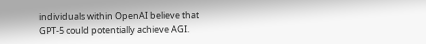individuals within OpenAI believe that GPT-5 could potentially achieve AGI.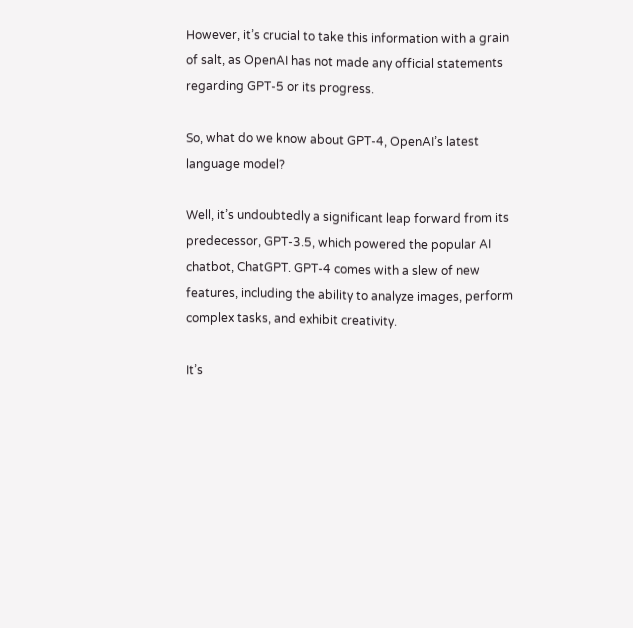However, it’s crucial to take this information with a grain of salt, as OpenAI has not made any official statements regarding GPT-5 or its progress.

So, what do we know about GPT-4, OpenAI’s latest language model?

Well, it’s undoubtedly a significant leap forward from its predecessor, GPT-3.5, which powered the popular AI chatbot, ChatGPT. GPT-4 comes with a slew of new features, including the ability to analyze images, perform complex tasks, and exhibit creativity.

It’s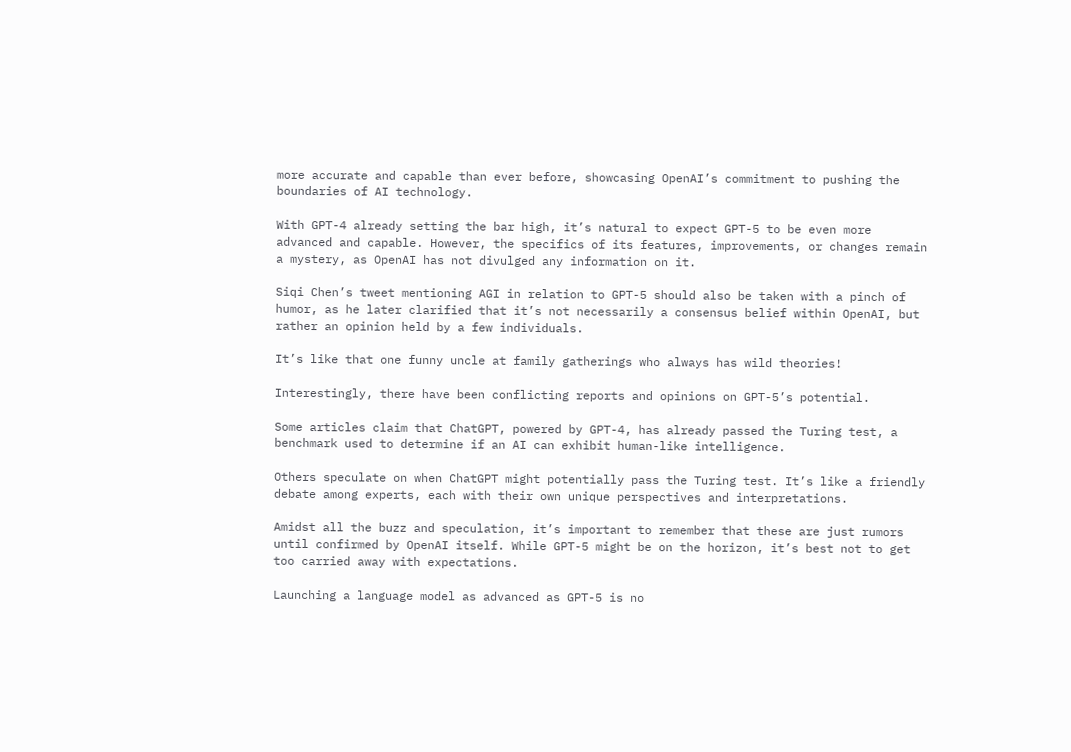more accurate and capable than ever before, showcasing OpenAI’s commitment to pushing the boundaries of AI technology.

With GPT-4 already setting the bar high, it’s natural to expect GPT-5 to be even more advanced and capable. However, the specifics of its features, improvements, or changes remain a mystery, as OpenAI has not divulged any information on it.

Siqi Chen’s tweet mentioning AGI in relation to GPT-5 should also be taken with a pinch of humor, as he later clarified that it’s not necessarily a consensus belief within OpenAI, but rather an opinion held by a few individuals.

It’s like that one funny uncle at family gatherings who always has wild theories!

Interestingly, there have been conflicting reports and opinions on GPT-5’s potential.

Some articles claim that ChatGPT, powered by GPT-4, has already passed the Turing test, a benchmark used to determine if an AI can exhibit human-like intelligence.

Others speculate on when ChatGPT might potentially pass the Turing test. It’s like a friendly debate among experts, each with their own unique perspectives and interpretations.

Amidst all the buzz and speculation, it’s important to remember that these are just rumors until confirmed by OpenAI itself. While GPT-5 might be on the horizon, it’s best not to get too carried away with expectations.

Launching a language model as advanced as GPT-5 is no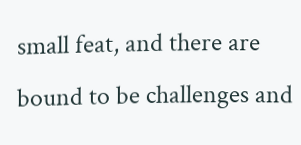small feat, and there are bound to be challenges and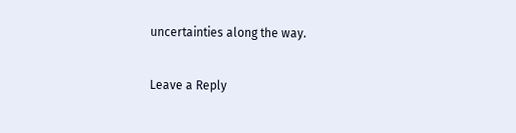uncertainties along the way.

Leave a Reply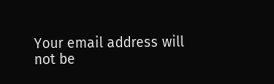Your email address will not be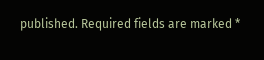published. Required fields are marked *